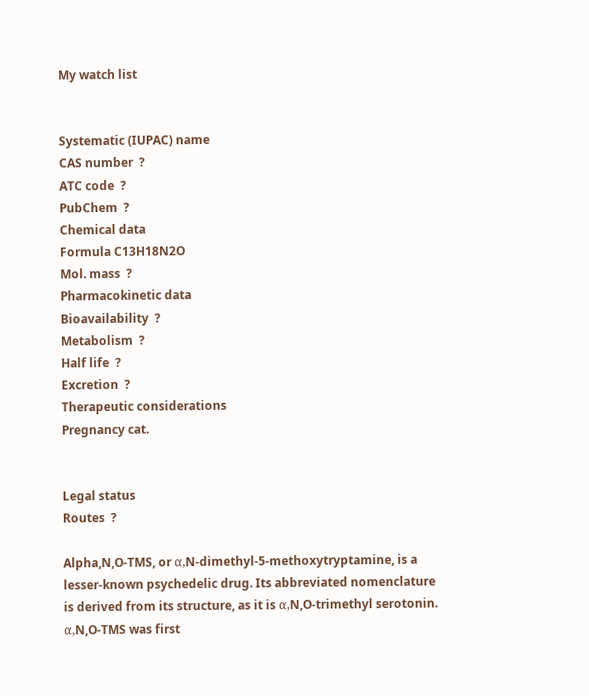My watch list


Systematic (IUPAC) name
CAS number  ?
ATC code  ?
PubChem  ?
Chemical data
Formula C13H18N2O
Mol. mass  ?
Pharmacokinetic data
Bioavailability  ?
Metabolism  ?
Half life  ?
Excretion  ?
Therapeutic considerations
Pregnancy cat.


Legal status
Routes  ?

Alpha,N,O-TMS, or α,N-dimethyl-5-methoxytryptamine, is a lesser-known psychedelic drug. Its abbreviated nomenclature is derived from its structure, as it is α,N,O-trimethyl serotonin. α,N,O-TMS was first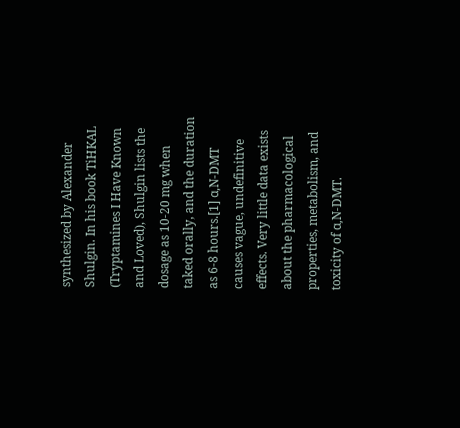synthesized by Alexander Shulgin. In his book TiHKAL (Tryptamines I Have Known and Loved), Shulgin lists the dosage as 10-20 mg when taked orally, and the duration as 6-8 hours.[1] α,N-DMT causes vague, undefinitive effects. Very little data exists about the pharmacological properties, metabolism, and toxicity of α,N-DMT.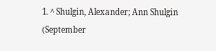1. ^ Shulgin, Alexander; Ann Shulgin (September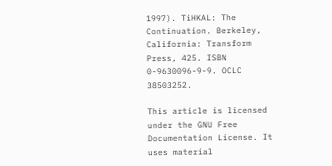1997). TiHKAL: The Continuation. Berkeley, California: Transform Press, 425. ISBN 0-9630096-9-9. OCLC 38503252.

This article is licensed under the GNU Free Documentation License. It uses material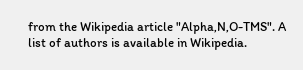from the Wikipedia article "Alpha,N,O-TMS". A list of authors is available in Wikipedia.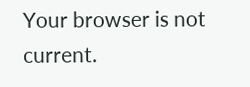Your browser is not current.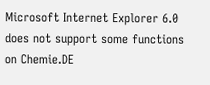Microsoft Internet Explorer 6.0 does not support some functions on Chemie.DE